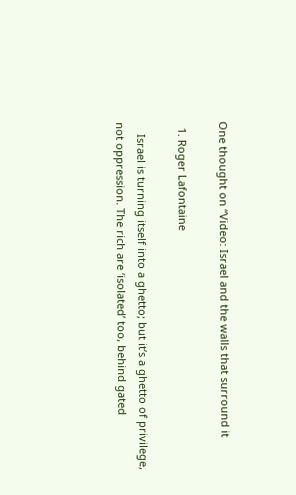One thought on “Video: Israel and the walls that surround it

  1. Roger Lafontaine

    Israel is turning itself into a ghetto; but it’s a ghetto of privilege, not oppression. The rich are ‘isolated’ too, behind gated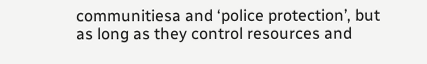communitiesa and ‘police protection’, but as long as they control resources and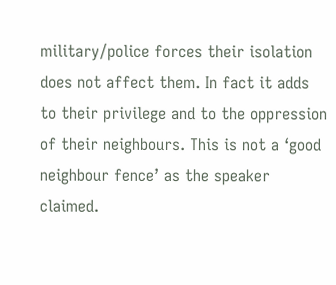military/police forces their isolation does not affect them. In fact it adds to their privilege and to the oppression of their neighbours. This is not a ‘good neighbour fence’ as the speaker claimed.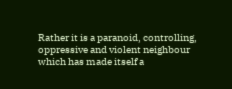Rather it is a paranoid, controlling, oppressive and violent neighbour which has made itself a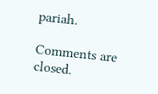pariah.

Comments are closed.